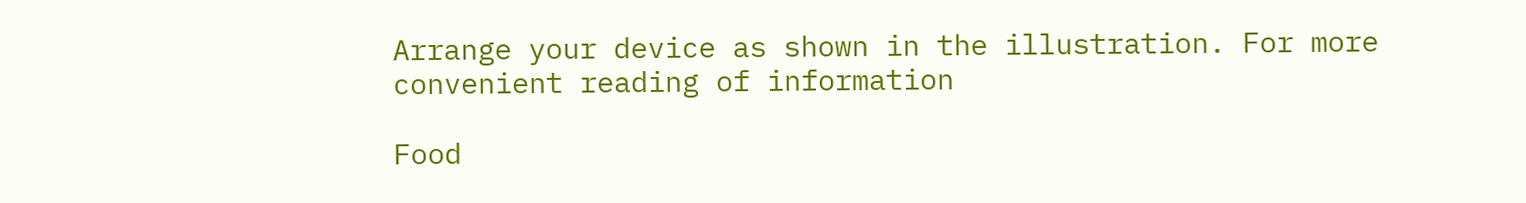Arrange your device as shown in the illustration. For more convenient reading of information

Food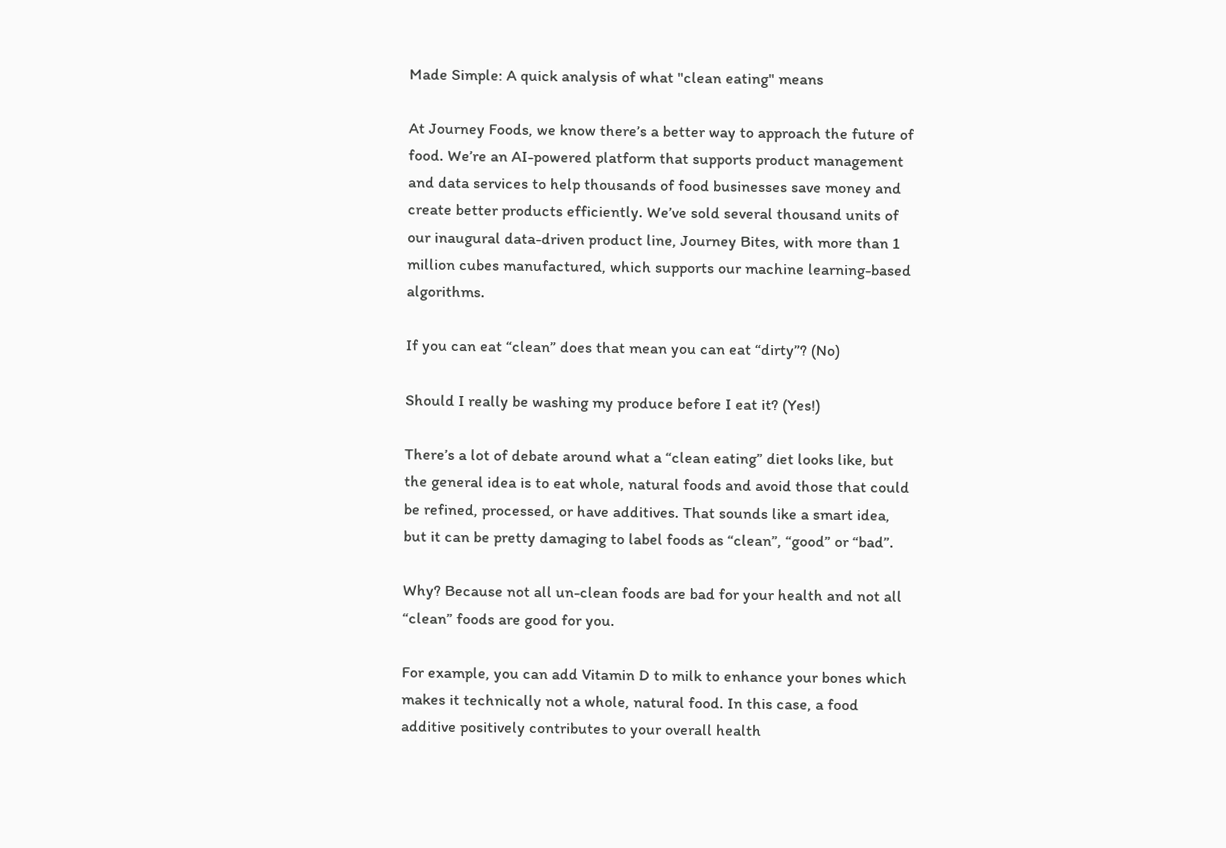Made Simple: A quick analysis of what "clean eating" means

At Journey Foods, we know there’s a better way to approach the future of food. We’re an AI-powered platform that supports product management and data services to help thousands of food businesses save money and create better products efficiently. We’ve sold several thousand units of our inaugural data-driven product line, Journey Bites, with more than 1 million cubes manufactured, which supports our machine learning-based algorithms.

If you can eat “clean” does that mean you can eat “dirty”? (No)

Should I really be washing my produce before I eat it? (Yes!)

There’s a lot of debate around what a “clean eating” diet looks like, but the general idea is to eat whole, natural foods and avoid those that could be refined, processed, or have additives. That sounds like a smart idea, but it can be pretty damaging to label foods as “clean”, “good” or “bad”.

Why? Because not all un-clean foods are bad for your health and not all “clean” foods are good for you.

For example, you can add Vitamin D to milk to enhance your bones which makes it technically not a whole, natural food. In this case, a food additive positively contributes to your overall health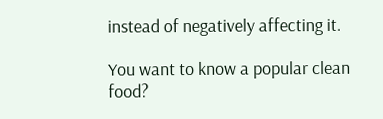instead of negatively affecting it.

You want to know a popular clean food?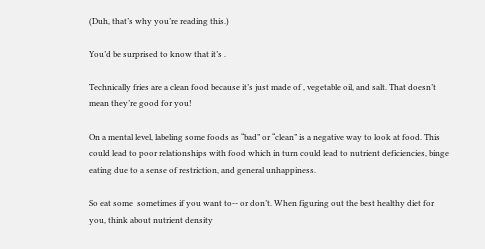(Duh, that’s why you’re reading this.)

You’d be surprised to know that it’s .

Technically fries are a clean food because it’s just made of , vegetable oil, and salt. That doesn’t mean they’re good for you!

On a mental level, labeling some foods as “bad” or “clean” is a negative way to look at food. This could lead to poor relationships with food which in turn could lead to nutrient deficiencies, binge eating due to a sense of restriction, and general unhappiness.

So eat some  sometimes if you want to-- or don’t. When figuring out the best healthy diet for you, think about nutrient density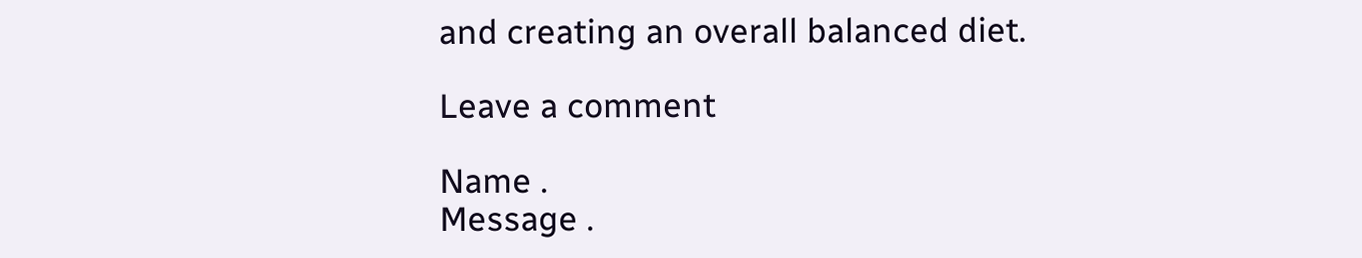and creating an overall balanced diet.

Leave a comment

Name .
Message .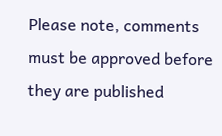Please note, comments must be approved before they are published